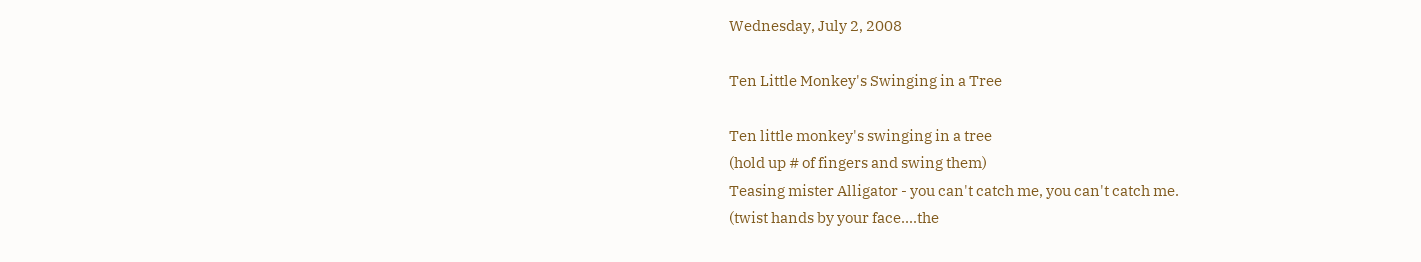Wednesday, July 2, 2008

Ten Little Monkey's Swinging in a Tree

Ten little monkey's swinging in a tree
(hold up # of fingers and swing them)
Teasing mister Alligator - you can't catch me, you can't catch me.
(twist hands by your face....the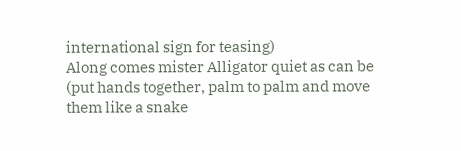international sign for teasing)
Along comes mister Alligator quiet as can be
(put hands together, palm to palm and move them like a snake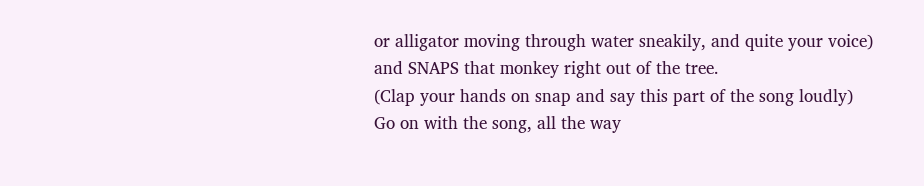or alligator moving through water sneakily, and quite your voice)
and SNAPS that monkey right out of the tree.
(Clap your hands on snap and say this part of the song loudly)
Go on with the song, all the way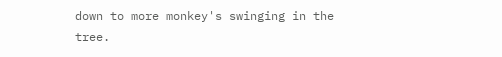down to more monkey's swinging in the tree.